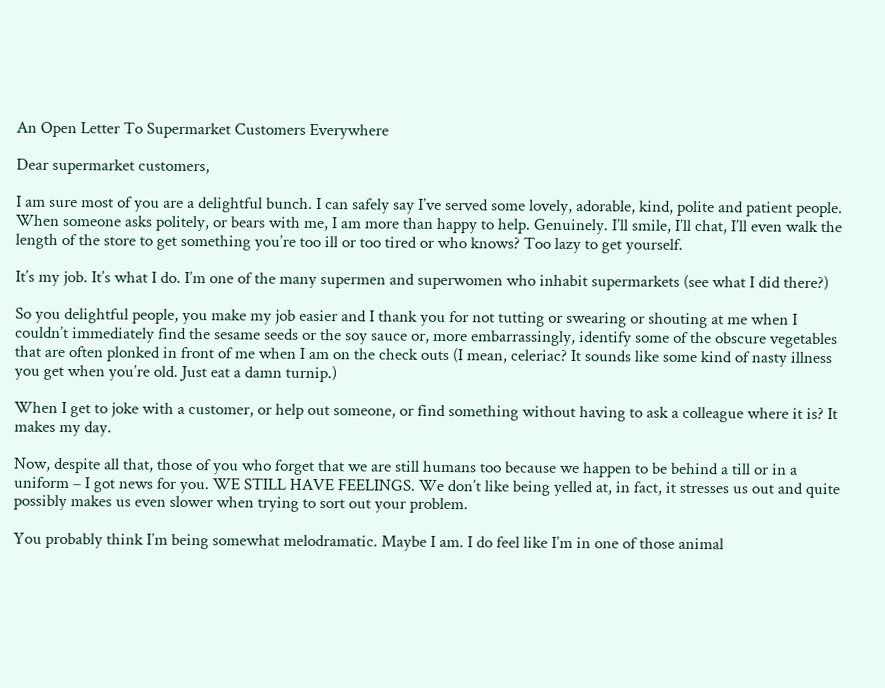An Open Letter To Supermarket Customers Everywhere

Dear supermarket customers,

I am sure most of you are a delightful bunch. I can safely say I’ve served some lovely, adorable, kind, polite and patient people. When someone asks politely, or bears with me, I am more than happy to help. Genuinely. I’ll smile, I’ll chat, I’ll even walk the length of the store to get something you’re too ill or too tired or who knows? Too lazy to get yourself.

It’s my job. It’s what I do. I’m one of the many supermen and superwomen who inhabit supermarkets (see what I did there?)

So you delightful people, you make my job easier and I thank you for not tutting or swearing or shouting at me when I couldn’t immediately find the sesame seeds or the soy sauce or, more embarrassingly, identify some of the obscure vegetables that are often plonked in front of me when I am on the check outs (I mean, celeriac? It sounds like some kind of nasty illness you get when you’re old. Just eat a damn turnip.)

When I get to joke with a customer, or help out someone, or find something without having to ask a colleague where it is? It makes my day.

Now, despite all that, those of you who forget that we are still humans too because we happen to be behind a till or in a uniform – I got news for you. WE STILL HAVE FEELINGS. We don’t like being yelled at, in fact, it stresses us out and quite possibly makes us even slower when trying to sort out your problem.

You probably think I’m being somewhat melodramatic. Maybe I am. I do feel like I’m in one of those animal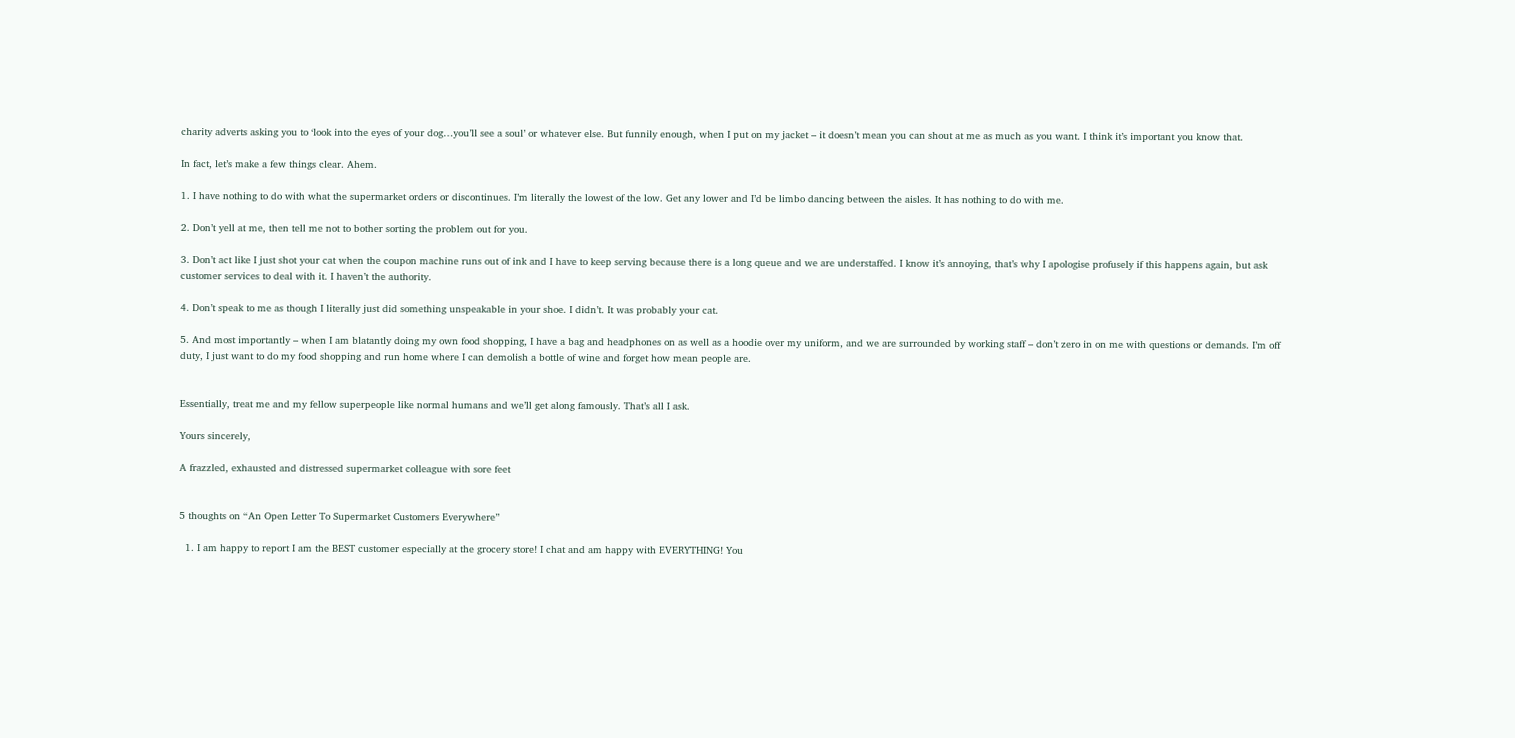charity adverts asking you to ‘look into the eyes of your dog…you’ll see a soul’ or whatever else. But funnily enough, when I put on my jacket – it doesn’t mean you can shout at me as much as you want. I think it’s important you know that.

In fact, let’s make a few things clear. Ahem.

1. I have nothing to do with what the supermarket orders or discontinues. I’m literally the lowest of the low. Get any lower and I’d be limbo dancing between the aisles. It has nothing to do with me.

2. Don’t yell at me, then tell me not to bother sorting the problem out for you.

3. Don’t act like I just shot your cat when the coupon machine runs out of ink and I have to keep serving because there is a long queue and we are understaffed. I know it’s annoying, that’s why I apologise profusely if this happens again, but ask customer services to deal with it. I haven’t the authority.

4. Don’t speak to me as though I literally just did something unspeakable in your shoe. I didn’t. It was probably your cat.

5. And most importantly – when I am blatantly doing my own food shopping, I have a bag and headphones on as well as a hoodie over my uniform, and we are surrounded by working staff – don’t zero in on me with questions or demands. I’m off duty, I just want to do my food shopping and run home where I can demolish a bottle of wine and forget how mean people are.


Essentially, treat me and my fellow superpeople like normal humans and we’ll get along famously. That’s all I ask.

Yours sincerely,

A frazzled, exhausted and distressed supermarket colleague with sore feet


5 thoughts on “An Open Letter To Supermarket Customers Everywhere”

  1. I am happy to report I am the BEST customer especially at the grocery store! I chat and am happy with EVERYTHING! You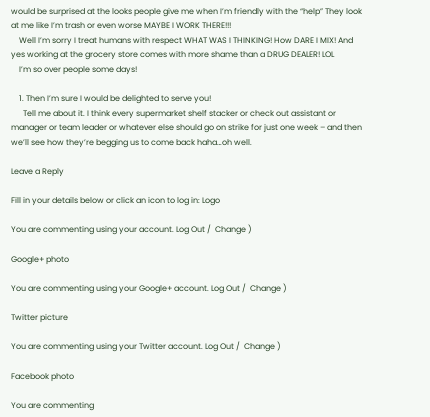would be surprised at the looks people give me when I’m friendly with the “help” They look at me like I’m trash or even worse MAYBE I WORK THERE!!!
    Well I’m sorry I treat humans with respect WHAT WAS I THINKING! How DARE I MIX! And yes working at the grocery store comes with more shame than a DRUG DEALER! LOL
    I’m so over people some days!

    1. Then I’m sure I would be delighted to serve you!
      Tell me about it. I think every supermarket shelf stacker or check out assistant or manager or team leader or whatever else should go on strike for just one week – and then we’ll see how they’re begging us to come back haha…oh well.

Leave a Reply

Fill in your details below or click an icon to log in: Logo

You are commenting using your account. Log Out /  Change )

Google+ photo

You are commenting using your Google+ account. Log Out /  Change )

Twitter picture

You are commenting using your Twitter account. Log Out /  Change )

Facebook photo

You are commenting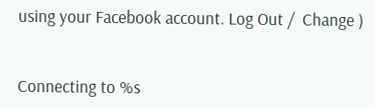using your Facebook account. Log Out /  Change )


Connecting to %s